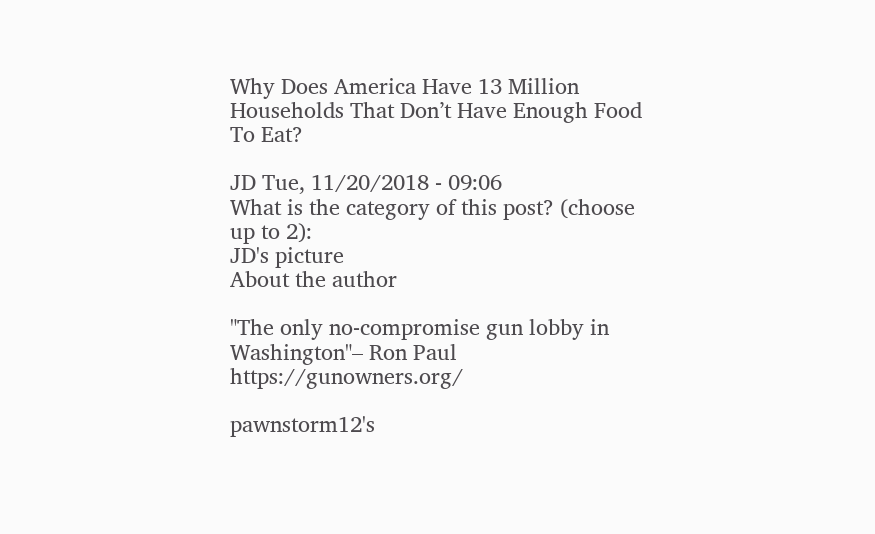Why Does America Have 13 Million Households That Don’t Have Enough Food To Eat?

JD Tue, 11/20/2018 - 09:06
What is the category of this post? (choose up to 2):
JD's picture
About the author

"The only no-compromise gun lobby in Washington"– Ron Paul https://gunowners.org/

pawnstorm12's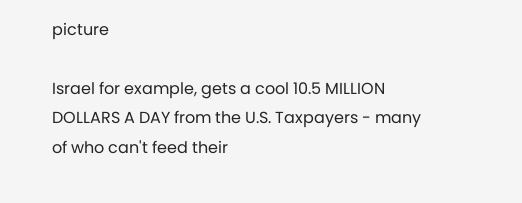picture

Israel for example, gets a cool 10.5 MILLION DOLLARS A DAY from the U.S. Taxpayers - many of who can't feed their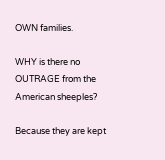OWN families.

WHY is there no OUTRAGE from the American sheeples?

Because they are kept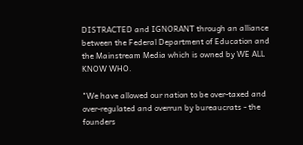DISTRACTED and IGNORANT through an alliance between the Federal Department of Education and the Mainstream Media which is owned by WE ALL KNOW WHO.

"We have allowed our nation to be over-taxed and over-regulated and overrun by bureaucrats - the founders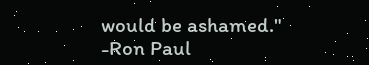would be ashamed." -Ron Paul